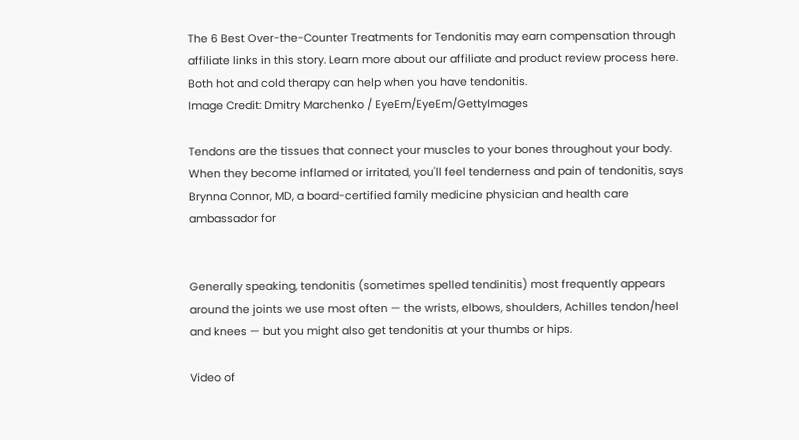The 6 Best Over-the-Counter Treatments for Tendonitis may earn compensation through affiliate links in this story. Learn more about our affiliate and product review process here.
Both hot and cold therapy can help when you have tendonitis.
Image Credit: Dmitry Marchenko / EyeEm/EyeEm/GettyImages

Tendons are the tissues that connect your muscles to your bones throughout your body. When they become inflamed or irritated, you'll feel tenderness and pain of tendonitis, says Brynna Connor, MD, a board-certified family medicine physician and health care ambassador for


Generally speaking, tendonitis (sometimes spelled tendinitis) most frequently appears around the joints we use most often — the wrists, elbows, shoulders, Achilles tendon/heel and knees — but you might also get tendonitis at your thumbs or hips.

Video of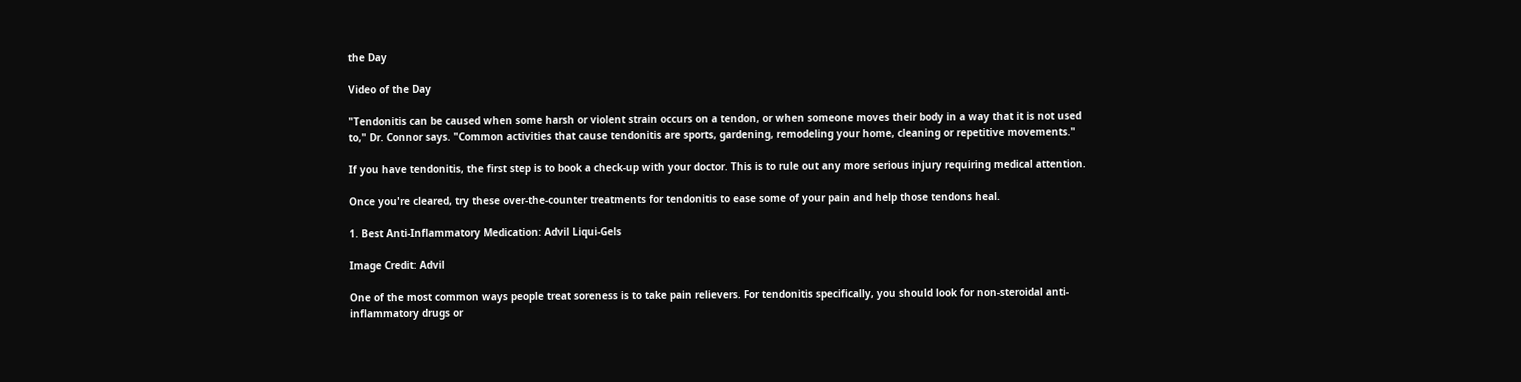the Day

Video of the Day

"Tendonitis can be caused when some harsh or violent strain occurs on a tendon, or when someone moves their body in a way that it is not used to," Dr. Connor says. "Common activities that cause tendonitis are sports, gardening, remodeling your home, cleaning or repetitive movements."

If you have tendonitis, the first step is to book a check-up with your doctor. This is to rule out any more serious injury requiring medical attention.

Once you're cleared, try these over-the-counter treatments for tendonitis to ease some of your pain and help those tendons heal.

1. Best Anti-Inflammatory Medication: Advil Liqui-Gels

Image Credit: Advil

One of the most common ways people treat soreness is to take pain relievers. For tendonitis specifically, you should look for non-steroidal anti-inflammatory drugs or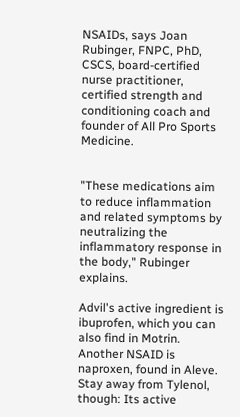NSAIDs, says Joan Rubinger, FNPC, PhD, CSCS, board-certified nurse practitioner, certified strength and conditioning coach and founder of All Pro Sports Medicine.


"These medications aim to reduce inflammation and related symptoms by neutralizing the inflammatory response in the body," Rubinger explains.

Advil's active ingredient is ibuprofen, which you can also find in Motrin. Another NSAID is naproxen, found in Aleve. Stay away from Tylenol, though: Its active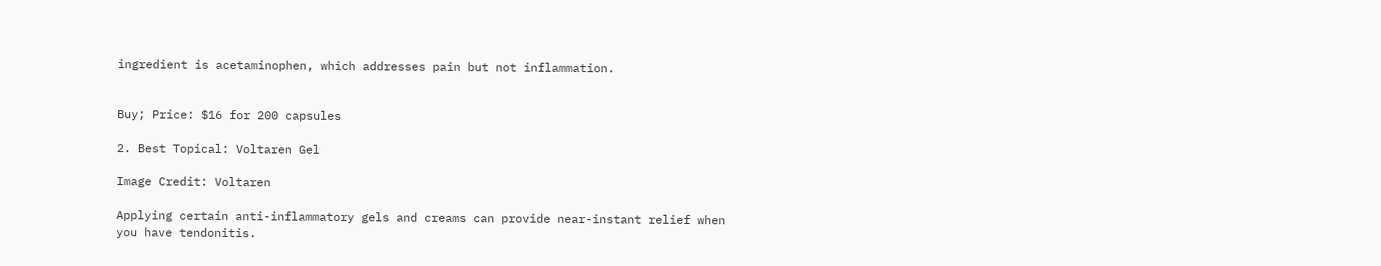ingredient is acetaminophen, which addresses pain but not inflammation.


Buy; Price: $16 for 200 capsules

2. Best Topical: Voltaren Gel

Image Credit: Voltaren

Applying certain anti-inflammatory gels and creams can provide near-instant relief when you have tendonitis.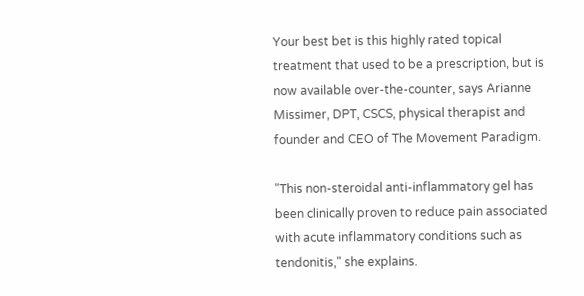Your best bet is this highly rated topical treatment that used to be a prescription, but is now available over-the-counter, says Arianne Missimer, DPT, CSCS, physical therapist and founder and CEO of The Movement Paradigm.

"This non-steroidal anti-inflammatory gel has been clinically proven to reduce pain associated with acute inflammatory conditions such as tendonitis," she explains.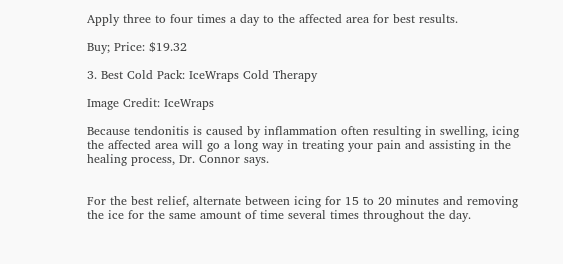Apply three to four times a day to the affected area for best results.

Buy; Price: $19.32

3. Best Cold Pack: IceWraps Cold Therapy

Image Credit: IceWraps

Because tendonitis is caused by inflammation often resulting in swelling, icing the affected area will go a long way in treating your pain and assisting in the healing process, Dr. Connor says.


For the best relief, alternate between icing for 15 to 20 minutes and removing the ice for the same amount of time several times throughout the day.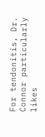For tendonitis, Dr. Connor particularly likes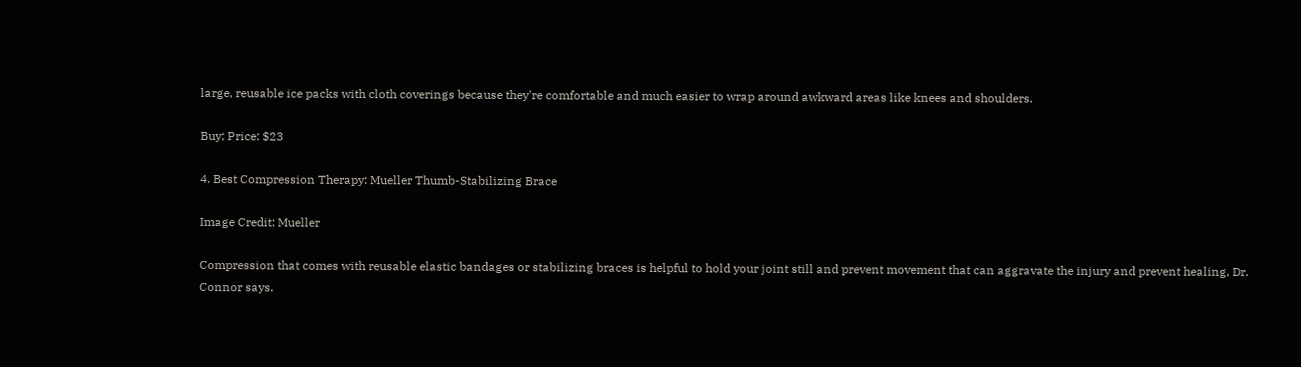large, reusable ice packs with cloth coverings because they're comfortable and much easier to wrap around awkward areas like knees and shoulders.

Buy; Price: $23

4. Best Compression Therapy: Mueller Thumb-Stabilizing Brace

Image Credit: Mueller

Compression that comes with reusable elastic bandages or stabilizing braces is helpful to hold your joint still and prevent movement that can aggravate the injury and prevent healing, Dr. Connor says.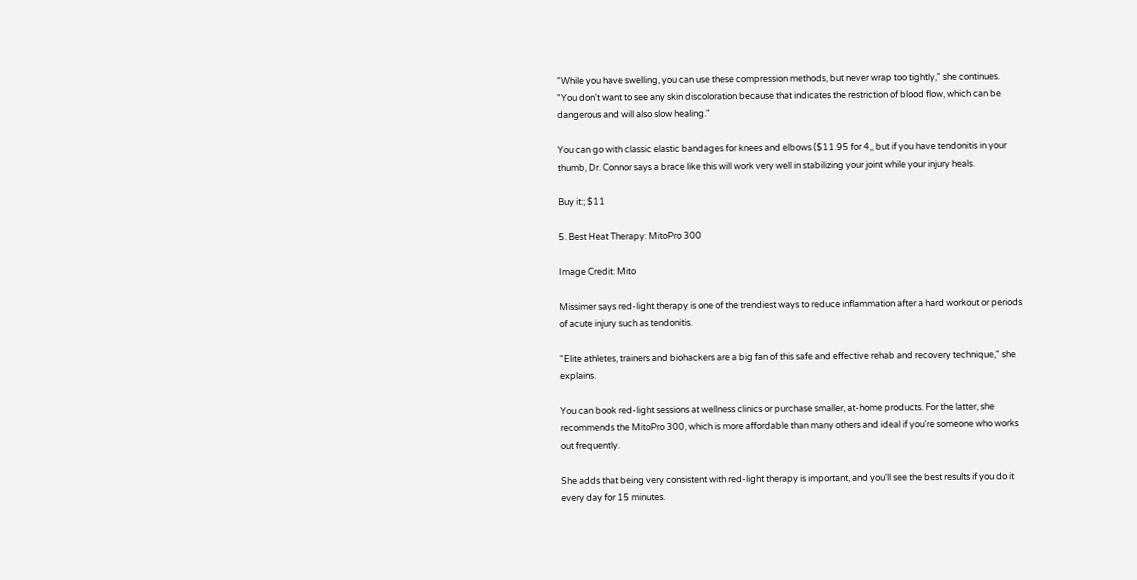"While you have swelling, you can use these compression methods, but never wrap too tightly," she continues. "You don't want to see any skin discoloration because that indicates the restriction of blood flow, which can be dangerous and will also slow healing."

You can go with classic elastic bandages for knees and elbows ($11.95 for 4,, but if you have tendonitis in your thumb, Dr. Connor says a brace like this will work very well in stabilizing your joint while your injury heals.

Buy it:; $11

5. Best Heat Therapy: MitoPro 300

Image Credit: Mito

Missimer says red-light therapy is one of the trendiest ways to reduce inflammation after a hard workout or periods of acute injury such as tendonitis.

"Elite athletes, trainers and biohackers are a big fan of this safe and effective rehab and recovery technique," she explains.

You can book red-light sessions at wellness clinics or purchase smaller, at-home products. For the latter, she recommends the MitoPro 300, which is more affordable than many others and ideal if you're someone who works out frequently.

She adds that being very consistent with red-light therapy is important, and you'll see the best results if you do it every day for 15 minutes.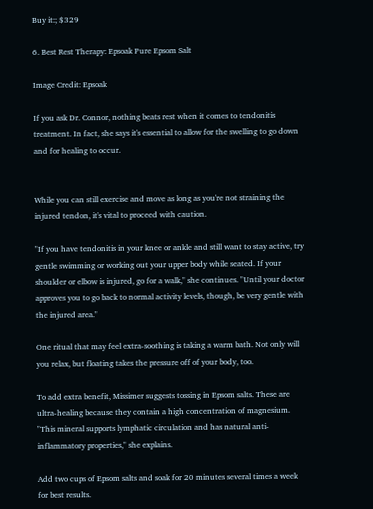Buy it:; $329

6. Best Rest Therapy: Epsoak Pure Epsom Salt

Image Credit: Epsoak

If you ask Dr. Connor, nothing beats rest when it comes to tendonitis treatment. In fact, she says it's essential to allow for the swelling to go down and for healing to occur.


While you can still exercise and move as long as you're not straining the injured tendon, it's vital to proceed with caution.

"If you have tendonitis in your knee or ankle and still want to stay active, try gentle swimming or working out your upper body while seated. If your shoulder or elbow is injured, go for a walk," she continues. "Until your doctor approves you to go back to normal activity levels, though, be very gentle with the injured area."

One ritual that may feel extra-soothing is taking a warm bath. Not only will you relax, but floating takes the pressure off of your body, too.

To add extra benefit, Missimer suggests tossing in Epsom salts. These are ultra-healing because they contain a high concentration of magnesium. "This mineral supports lymphatic circulation and has natural anti-inflammatory properties," she explains.

Add two cups of Epsom salts and soak for 20 minutes several times a week for best results.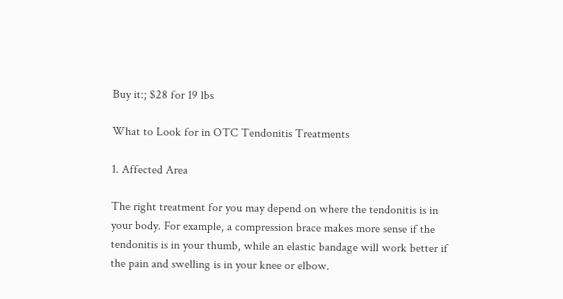Buy it:; $28 for 19 lbs

What to Look for in OTC Tendonitis Treatments

1. Affected Area

The right treatment for you may depend on where the tendonitis is in your body. For example, a compression brace makes more sense if the tendonitis is in your thumb, while an elastic bandage will work better if the pain and swelling is in your knee or elbow.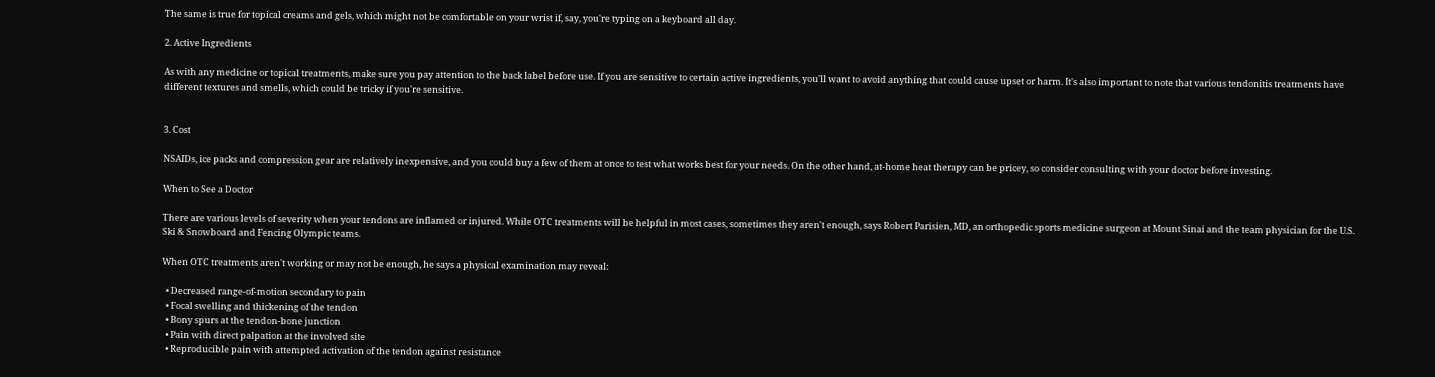The same is true for topical creams and gels, which might not be comfortable on your wrist if, say, you're typing on a keyboard all day.

2. Active Ingredients

As with any medicine or topical treatments, make sure you pay attention to the back label before use. If you are sensitive to certain active ingredients, you'll want to avoid anything that could cause upset or harm. It's also important to note that various tendonitis treatments have different textures and smells, which could be tricky if you're sensitive.


3. Cost

NSAIDs, ice packs and compression gear are relatively inexpensive, and you could buy a few of them at once to test what works best for your needs. On the other hand, at-home heat therapy can be pricey, so consider consulting with your doctor before investing.

When to See a Doctor

There are various levels of severity when your tendons are inflamed or injured. While OTC treatments will be helpful in most cases, sometimes they aren't enough, says Robert Parisien, MD, an orthopedic sports medicine surgeon at Mount Sinai and the team physician for the U.S. Ski & Snowboard and Fencing Olympic teams.

When OTC treatments aren't working or may not be enough, he says a physical examination may reveal:

  • Decreased range-of-motion secondary to pain
  • Focal swelling and thickening of the tendon
  • Bony spurs at the tendon-bone junction
  • Pain with direct palpation at the involved site
  • Reproducible pain with attempted activation of the tendon against resistance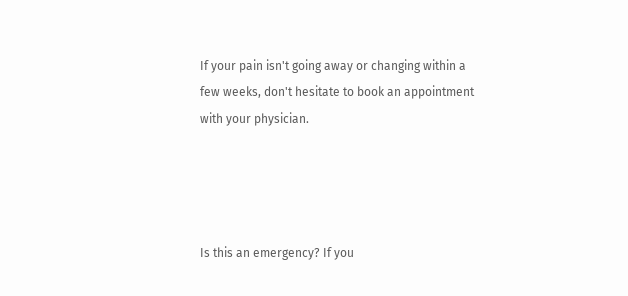If your pain isn't going away or changing within a few weeks, don't hesitate to book an appointment with your physician.




Is this an emergency? If you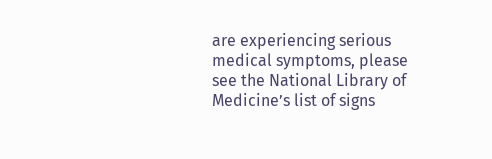are experiencing serious medical symptoms, please see the National Library of Medicine’s list of signs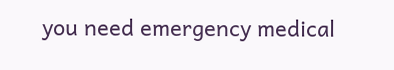you need emergency medical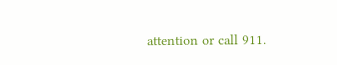attention or call 911.